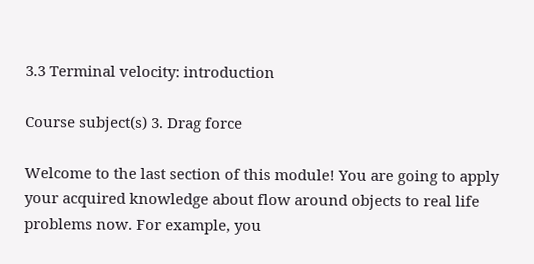3.3 Terminal velocity: introduction

Course subject(s) 3. Drag force

Welcome to the last section of this module! You are going to apply your acquired knowledge about flow around objects to real life problems now. For example, you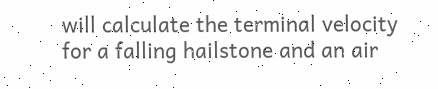will calculate the terminal velocity for a falling hailstone and an air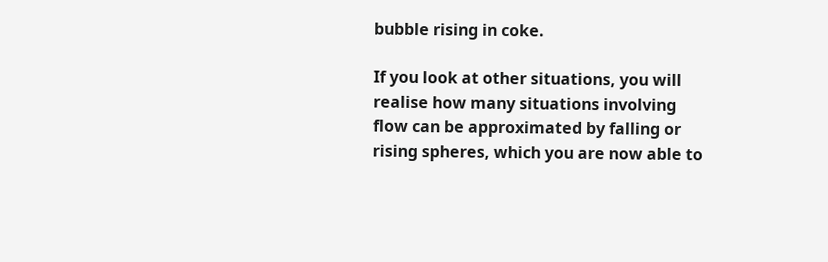bubble rising in coke.

If you look at other situations, you will realise how many situations involving flow can be approximated by falling or rising spheres, which you are now able to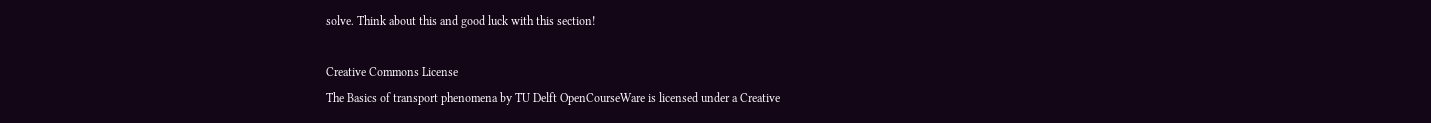solve. Think about this and good luck with this section!

Creative Commons License
The Basics of transport phenomena by TU Delft OpenCourseWare is licensed under a Creative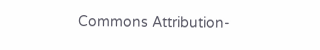Commons Attribution-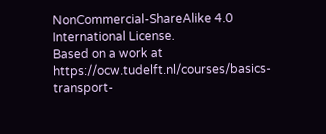NonCommercial-ShareAlike 4.0 International License.
Based on a work at https://ocw.tudelft.nl/courses/basics-transport-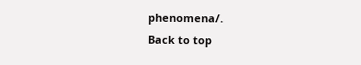phenomena/.
Back to top